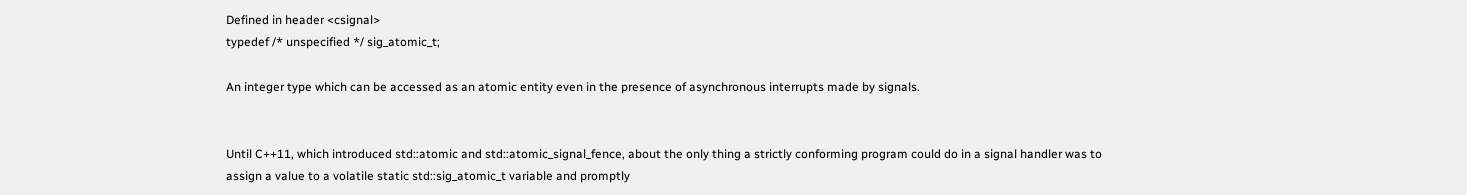Defined in header <csignal>
typedef /* unspecified */ sig_atomic_t;

An integer type which can be accessed as an atomic entity even in the presence of asynchronous interrupts made by signals.


Until C++11, which introduced std::atomic and std::atomic_signal_fence, about the only thing a strictly conforming program could do in a signal handler was to assign a value to a volatile static std::sig_atomic_t variable and promptly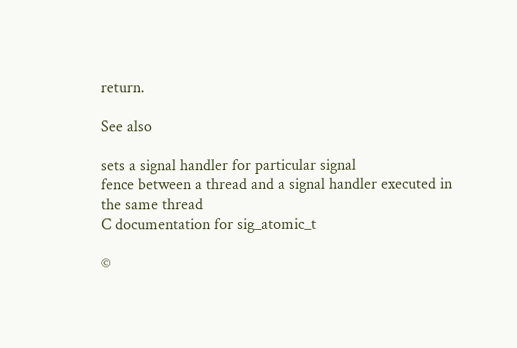return.

See also

sets a signal handler for particular signal
fence between a thread and a signal handler executed in the same thread
C documentation for sig_atomic_t

©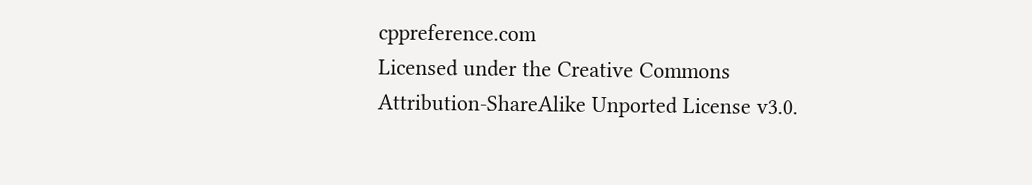cppreference.com
Licensed under the Creative Commons Attribution-ShareAlike Unported License v3.0.